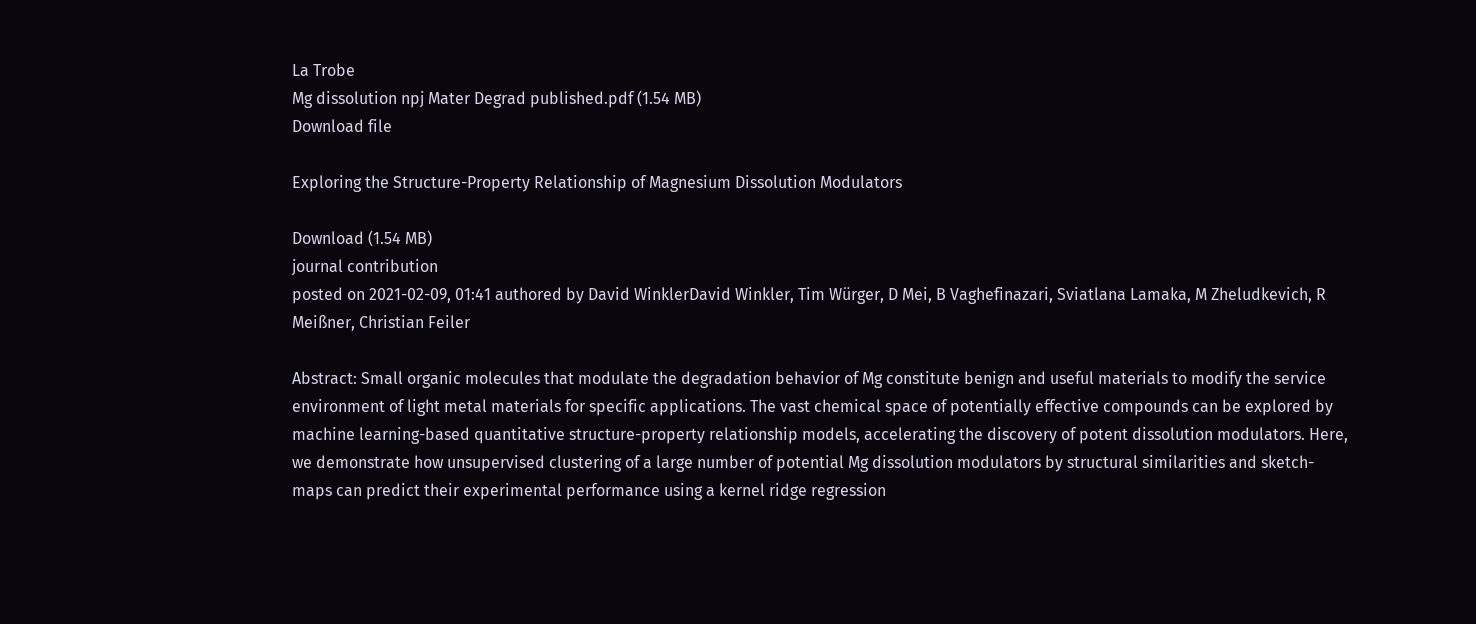La Trobe
Mg dissolution npj Mater Degrad published.pdf (1.54 MB)
Download file

Exploring the Structure-Property Relationship of Magnesium Dissolution Modulators

Download (1.54 MB)
journal contribution
posted on 2021-02-09, 01:41 authored by David WinklerDavid Winkler, Tim Würger, D Mei, B Vaghefinazari, Sviatlana Lamaka, M Zheludkevich, R Meißner, Christian Feiler

Abstract: Small organic molecules that modulate the degradation behavior of Mg constitute benign and useful materials to modify the service environment of light metal materials for specific applications. The vast chemical space of potentially effective compounds can be explored by machine learning-based quantitative structure-property relationship models, accelerating the discovery of potent dissolution modulators. Here, we demonstrate how unsupervised clustering of a large number of potential Mg dissolution modulators by structural similarities and sketch-maps can predict their experimental performance using a kernel ridge regression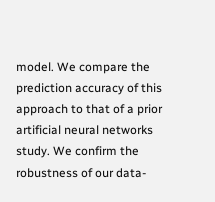model. We compare the prediction accuracy of this approach to that of a prior artificial neural networks study. We confirm the robustness of our data-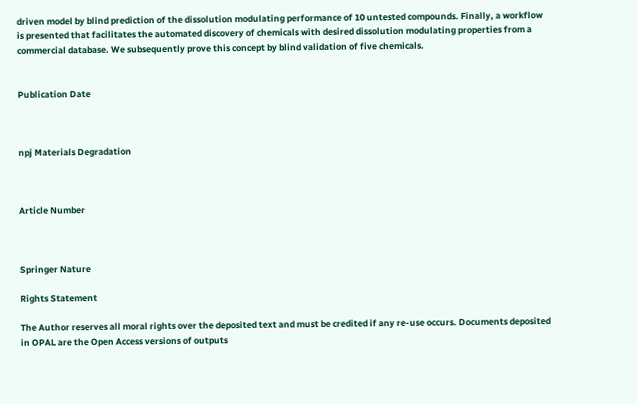driven model by blind prediction of the dissolution modulating performance of 10 untested compounds. Finally, a workflow is presented that facilitates the automated discovery of chemicals with desired dissolution modulating properties from a commercial database. We subsequently prove this concept by blind validation of five chemicals.


Publication Date



npj Materials Degradation



Article Number



Springer Nature

Rights Statement

The Author reserves all moral rights over the deposited text and must be credited if any re-use occurs. Documents deposited in OPAL are the Open Access versions of outputs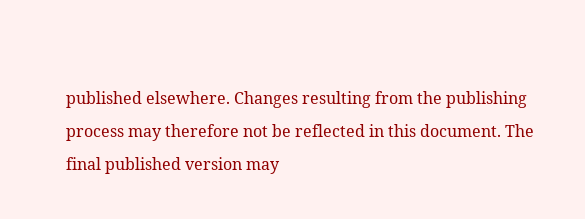published elsewhere. Changes resulting from the publishing process may therefore not be reflected in this document. The final published version may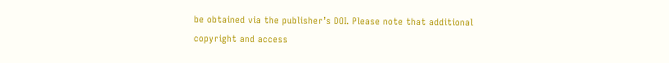be obtained via the publisher’s DOI. Please note that additional copyright and access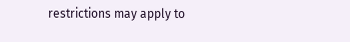restrictions may apply to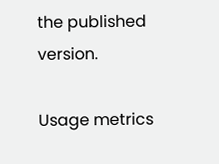the published version.

Usage metrics